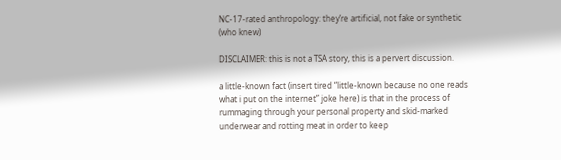NC-17-rated anthropology: they’re artificial, not fake or synthetic (who knew)

DISCLAIMER: this is not a TSA story, this is a pervert discussion.

a little-known fact (insert tired “little-known because no one reads what i put on the internet” joke here) is that in the process of rummaging through your personal property and skid-marked underwear and rotting meat in order to keep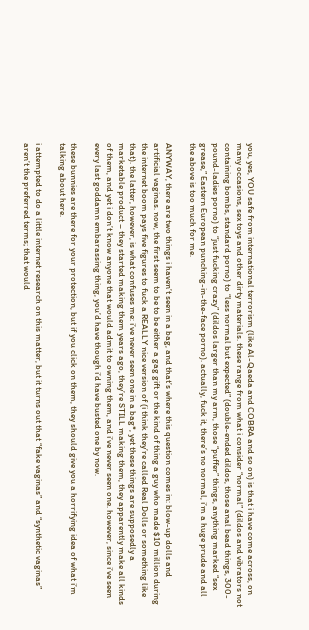you, yes, YOU safe from international terrorism (like Al-Qaeda and COBRA and so on) is that i have come across, on many occasions, sex toys and other dirty materials. these range from what i consider “normal” (dildos and vibrators not containing bombs, standard porno) to “less normal but expected” (double-ended dildos, those anal bead things, 300-pound-ladies porno) to “just fucking crazy” (dildos larger than my arm, those “puffer” things, anything marked “sex grease,” Eastern European punching-in-the-face porno). actually, fuck it, there’s no normal, i’m a huge prude and all the above is too much for me.

ANYWAY, there are two things i haven’t seen in a bag, and that’s where this question comes in: blow-up dolls and artificial vaginas. now, the first seem to be to be either a gag gift or the kind of thing a guy who made $10 million during the internet boom pays five figures to fuck a REALLY nice version of (i think they’re called Real Dolls or something like that). the latter, however, is what confuses me: i’ve never seen one in a bag*, yet these things are supposedly a marketable product – they started making them years ago, they’re STILL making them, they apparently make all kinds of them, and yet i don’t know anyone that would admit to owning them, and i’ve never seen one. however, since i’ve seen every last goddamn embarassing thing, you’d have though i’d have busted one by now.

these bunnies are there for your protection, but if you click on them, they should give you a horrifying idea of what i’m talking about here.

i attempted to do a little internet research on this matter, but it turns out that “fake vaginas” and “synthetic vaginas” aren’t the preferred terms; that would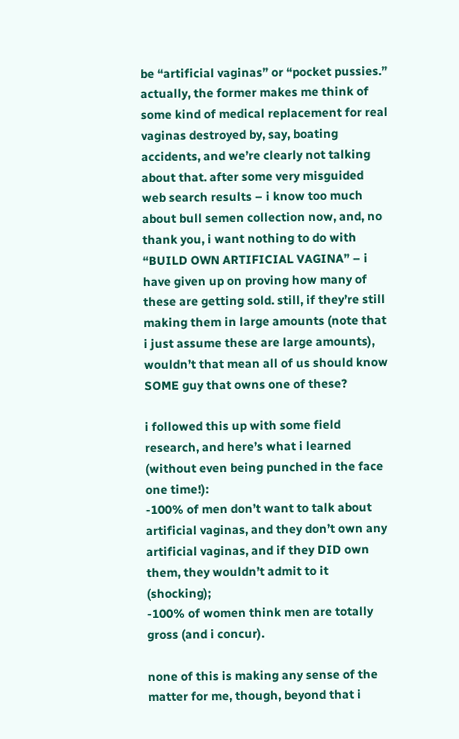be “artificial vaginas” or “pocket pussies.” actually, the former makes me think of some kind of medical replacement for real vaginas destroyed by, say, boating accidents, and we’re clearly not talking about that. after some very misguided web search results – i know too much about bull semen collection now, and, no thank you, i want nothing to do with “BUILD OWN ARTIFICIAL VAGINA” – i have given up on proving how many of these are getting sold. still, if they’re still making them in large amounts (note that i just assume these are large amounts), wouldn’t that mean all of us should know SOME guy that owns one of these?

i followed this up with some field research, and here’s what i learned (without even being punched in the face one time!):
-100% of men don’t want to talk about artificial vaginas, and they don’t own any artificial vaginas, and if they DID own them, they wouldn’t admit to it (shocking);
-100% of women think men are totally gross (and i concur).

none of this is making any sense of the matter for me, though, beyond that i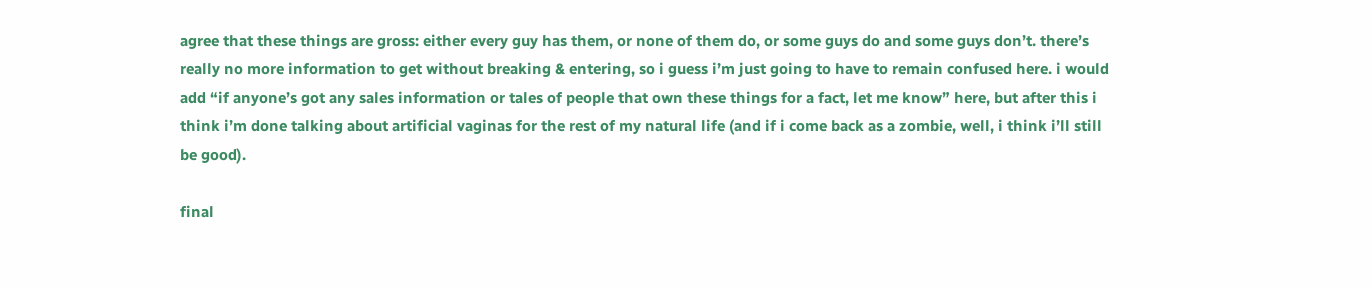agree that these things are gross: either every guy has them, or none of them do, or some guys do and some guys don’t. there’s really no more information to get without breaking & entering, so i guess i’m just going to have to remain confused here. i would add “if anyone’s got any sales information or tales of people that own these things for a fact, let me know” here, but after this i think i’m done talking about artificial vaginas for the rest of my natural life (and if i come back as a zombie, well, i think i’ll still be good).

final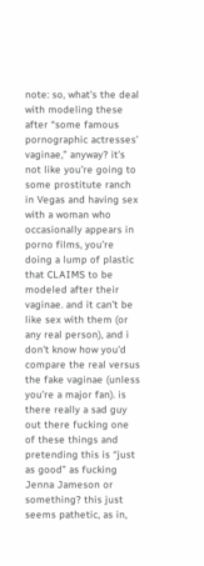note: so, what’s the deal with modeling these after “some famous pornographic actresses’ vaginae,” anyway? it’s not like you’re going to some prostitute ranch in Vegas and having sex with a woman who occasionally appears in porno films, you’re doing a lump of plastic that CLAIMS to be modeled after their vaginae. and it can’t be like sex with them (or any real person), and i don’t know how you’d compare the real versus the fake vaginae (unless you’re a major fan). is there really a sad guy out there fucking one of these things and pretending this is “just as good” as fucking Jenna Jameson or something? this just seems pathetic, as in,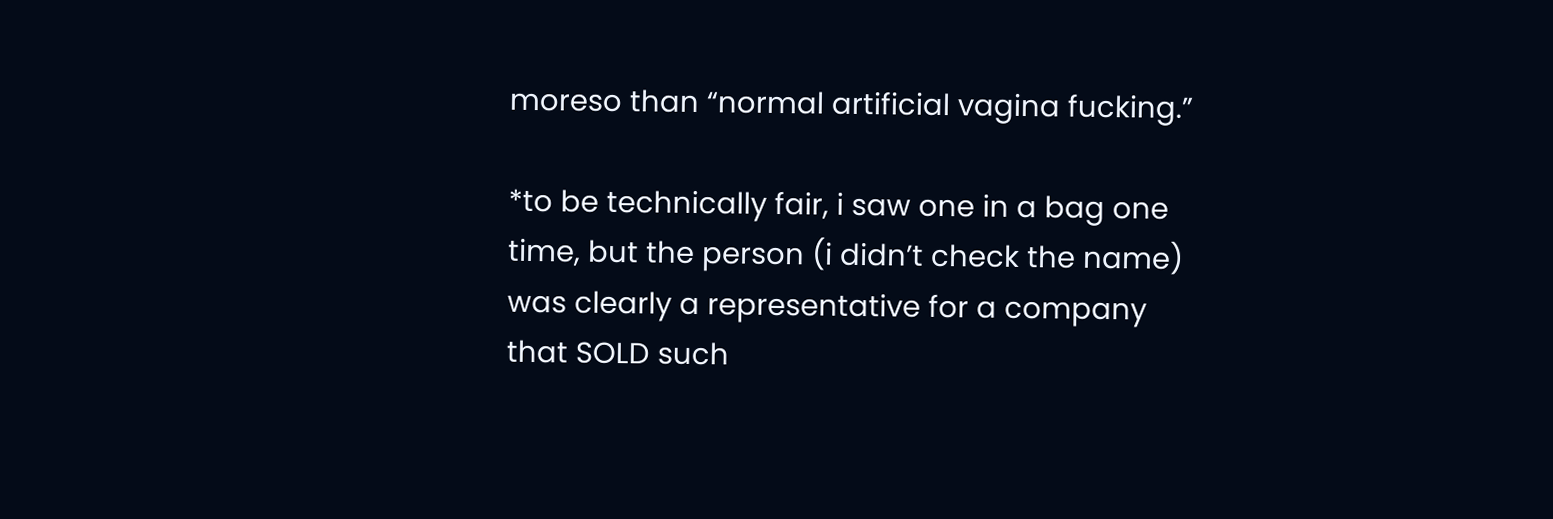moreso than “normal artificial vagina fucking.”

*to be technically fair, i saw one in a bag one time, but the person (i didn’t check the name) was clearly a representative for a company that SOLD such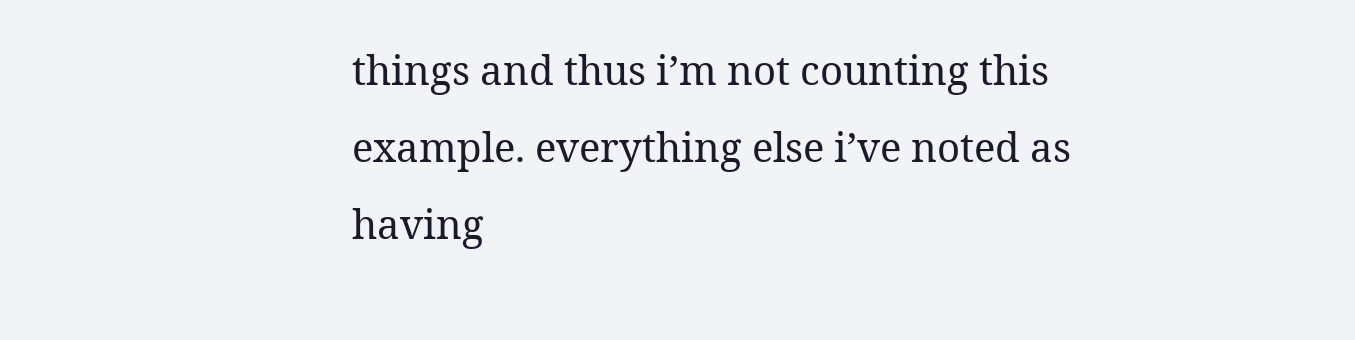things and thus i’m not counting this example. everything else i’ve noted as having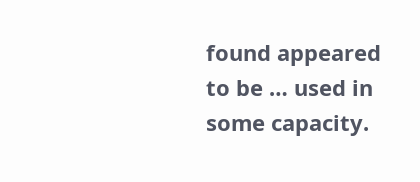found appeared to be … used in some capacity.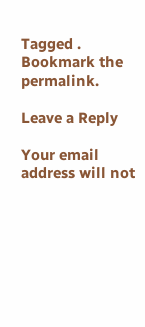Tagged . Bookmark the permalink.

Leave a Reply

Your email address will not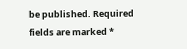be published. Required fields are marked *